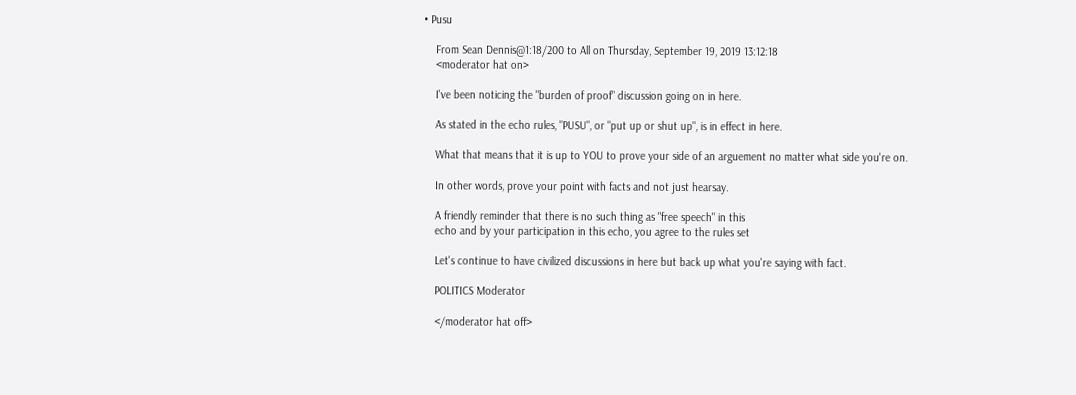• Pusu

    From Sean Dennis@1:18/200 to All on Thursday, September 19, 2019 13:12:18
    <moderator hat on>

    I've been noticing the "burden of proof" discussion going on in here.

    As stated in the echo rules, "PUSU", or "put up or shut up", is in effect in here.

    What that means that it is up to YOU to prove your side of an arguement no matter what side you're on.

    In other words, prove your point with facts and not just hearsay.

    A friendly reminder that there is no such thing as "free speech" in this
    echo and by your participation in this echo, you agree to the rules set

    Let's continue to have civilized discussions in here but back up what you're saying with fact.

    POLITICS Moderator

    </moderator hat off>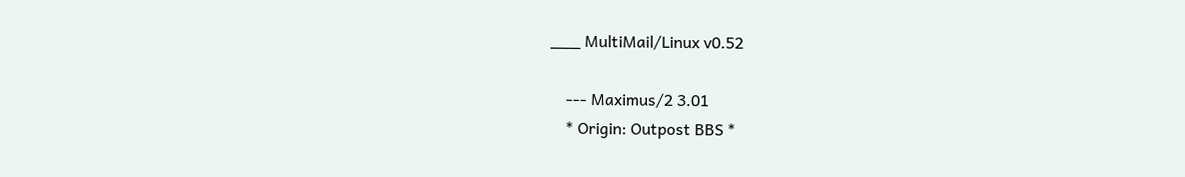___ MultiMail/Linux v0.52

    --- Maximus/2 3.01
    * Origin: Outpost BBS *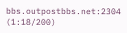bbs.outpostbbs.net:2304 (1:18/200)